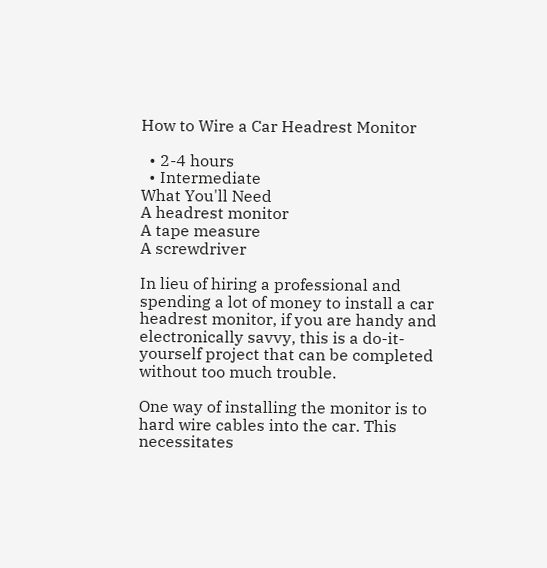How to Wire a Car Headrest Monitor

  • 2-4 hours
  • Intermediate
What You'll Need
A headrest monitor
A tape measure
A screwdriver

In lieu of hiring a professional and spending a lot of money to install a car headrest monitor, if you are handy and electronically savvy, this is a do-it-yourself project that can be completed without too much trouble.

One way of installing the monitor is to hard wire cables into the car. This necessitates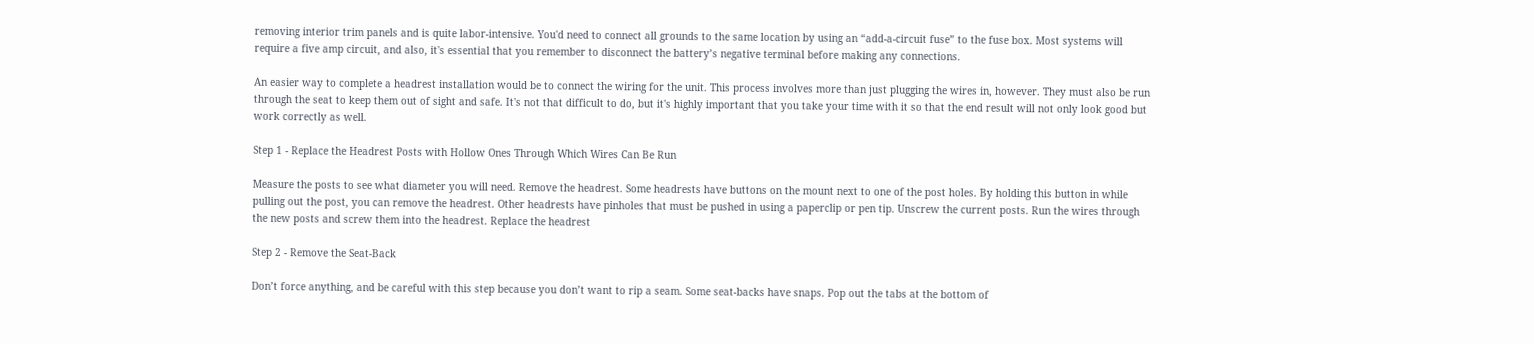removing interior trim panels and is quite labor-intensive. You'd need to connect all grounds to the same location by using an “add-a-circuit fuse” to the fuse box. Most systems will require a five amp circuit, and also, it's essential that you remember to disconnect the battery’s negative terminal before making any connections.

An easier way to complete a headrest installation would be to connect the wiring for the unit. This process involves more than just plugging the wires in, however. They must also be run through the seat to keep them out of sight and safe. It's not that difficult to do, but it's highly important that you take your time with it so that the end result will not only look good but work correctly as well.

Step 1 - Replace the Headrest Posts with Hollow Ones Through Which Wires Can Be Run

Measure the posts to see what diameter you will need. Remove the headrest. Some headrests have buttons on the mount next to one of the post holes. By holding this button in while pulling out the post, you can remove the headrest. Other headrests have pinholes that must be pushed in using a paperclip or pen tip. Unscrew the current posts. Run the wires through the new posts and screw them into the headrest. Replace the headrest

Step 2 - Remove the Seat-Back

Don’t force anything, and be careful with this step because you don’t want to rip a seam. Some seat-backs have snaps. Pop out the tabs at the bottom of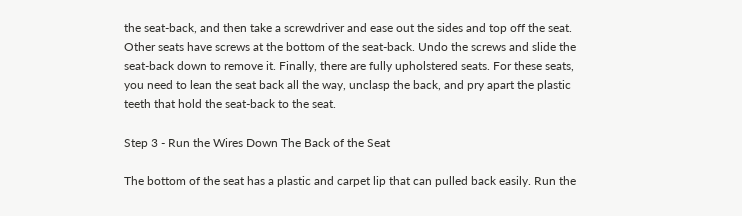the seat-back, and then take a screwdriver and ease out the sides and top off the seat. Other seats have screws at the bottom of the seat-back. Undo the screws and slide the seat-back down to remove it. Finally, there are fully upholstered seats. For these seats, you need to lean the seat back all the way, unclasp the back, and pry apart the plastic teeth that hold the seat-back to the seat.

Step 3 - Run the Wires Down The Back of the Seat

The bottom of the seat has a plastic and carpet lip that can pulled back easily. Run the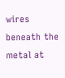wires beneath the metal at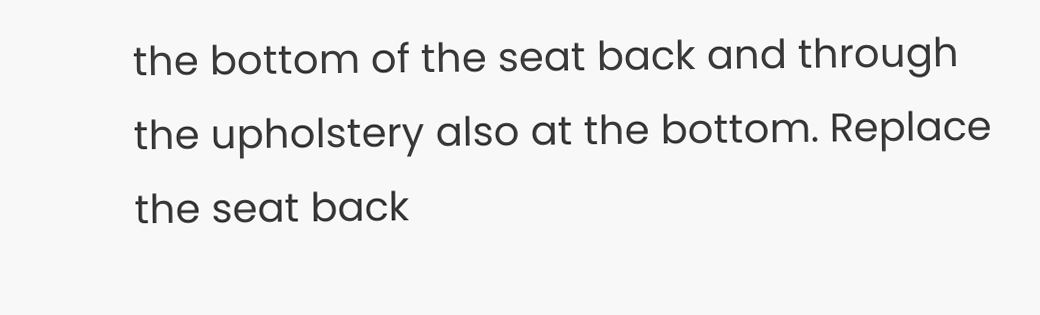the bottom of the seat back and through the upholstery also at the bottom. Replace the seat back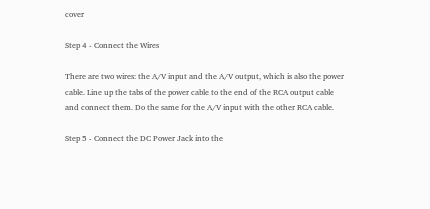cover

Step 4 - Connect the Wires

There are two wires: the A/V input and the A/V output, which is also the power cable. Line up the tabs of the power cable to the end of the RCA output cable and connect them. Do the same for the A/V input with the other RCA cable.

Step 5 - Connect the DC Power Jack into the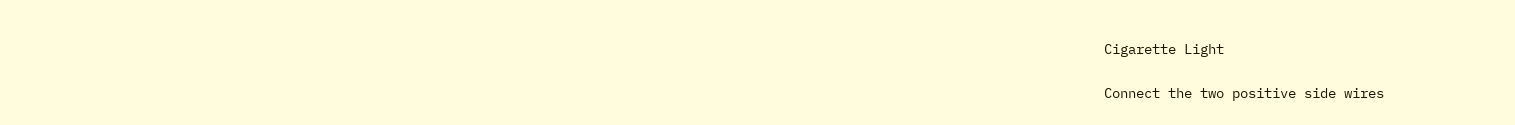Cigarette Light

Connect the two positive side wires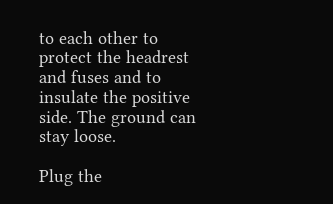to each other to protect the headrest and fuses and to insulate the positive side. The ground can stay loose.

Plug the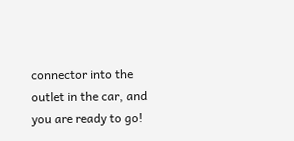connector into the outlet in the car, and you are ready to go!